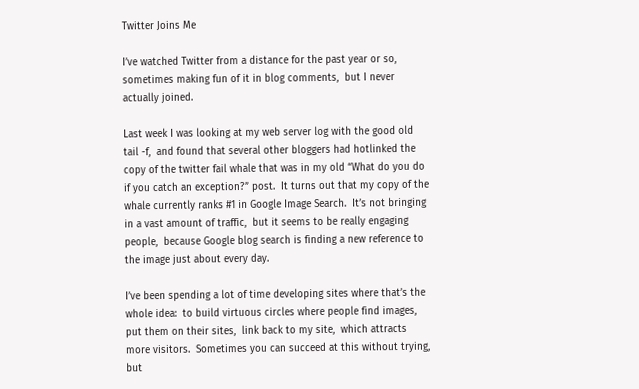Twitter Joins Me

I’ve watched Twitter from a distance for the past year or so,  sometimes making fun of it in blog comments,  but I never actually joined.

Last week I was looking at my web server log with the good old tail -f,  and found that several other bloggers had hotlinked the copy of the twitter fail whale that was in my old “What do you do if you catch an exception?” post.  It turns out that my copy of the whale currently ranks #1 in Google Image Search.  It’s not bringing in a vast amount of traffic,  but it seems to be really engaging people,  because Google blog search is finding a new reference to the image just about every day.

I’ve been spending a lot of time developing sites where that’s the whole idea:  to build virtuous circles where people find images,  put them on their sites,  link back to my site,  which attracts more visitors.  Sometimes you can succeed at this without trying,  but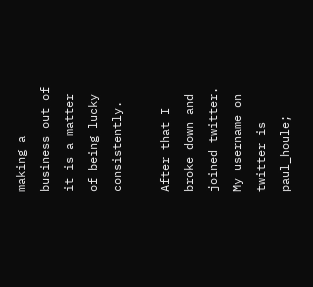making a business out of it is a matter of being lucky consistently.

After that I broke down and joined twitter.  My username on twitter is paul_houle;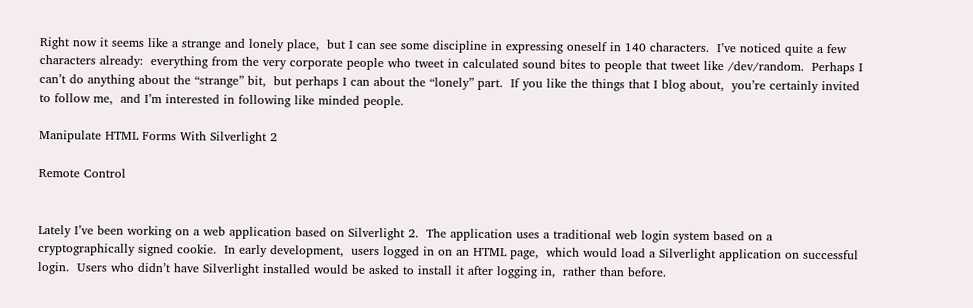Right now it seems like a strange and lonely place,  but I can see some discipline in expressing oneself in 140 characters.  I’ve noticed quite a few characters already:  everything from the very corporate people who tweet in calculated sound bites to people that tweet like /dev/random.  Perhaps I can’t do anything about the “strange” bit,  but perhaps I can about the “lonely” part.  If you like the things that I blog about,  you’re certainly invited to follow me,  and I’m interested in following like minded people.

Manipulate HTML Forms With Silverlight 2

Remote Control


Lately I’ve been working on a web application based on Silverlight 2.  The application uses a traditional web login system based on a cryptographically signed cookie.  In early development,  users logged in on an HTML page,  which would load a Silverlight application on successful login.  Users who didn’t have Silverlight installed would be asked to install it after logging in,  rather than before.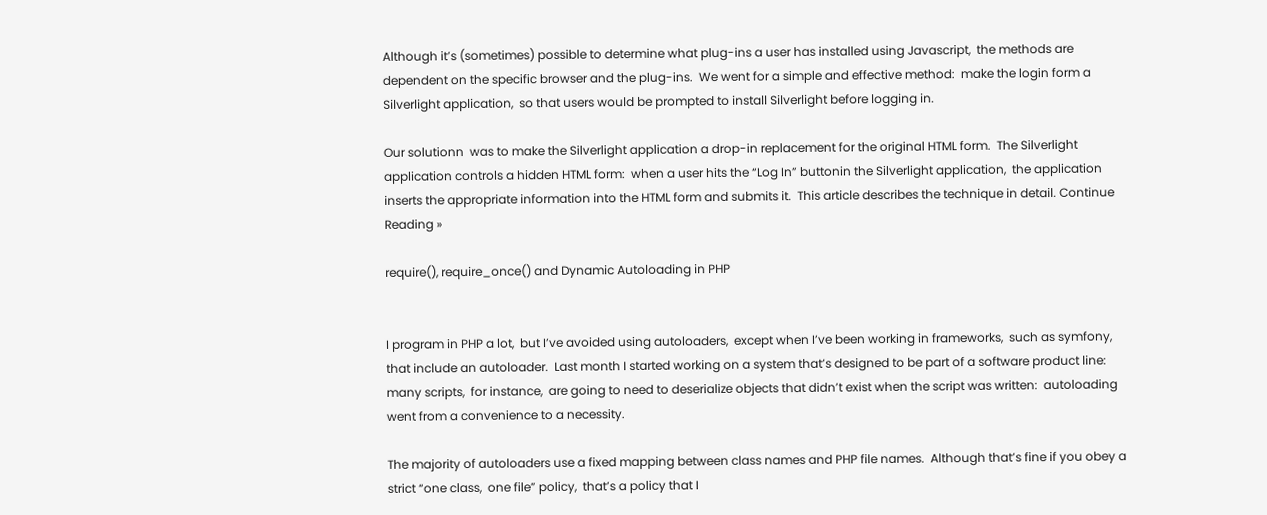Although it’s (sometimes) possible to determine what plug-ins a user has installed using Javascript,  the methods are dependent on the specific browser and the plug-ins.  We went for a simple and effective method:  make the login form a Silverlight application,  so that users would be prompted to install Silverlight before logging in.

Our solutionn  was to make the Silverlight application a drop-in replacement for the original HTML form.  The Silverlight application controls a hidden HTML form:  when a user hits the “Log In” buttonin the Silverlight application,  the application inserts the appropriate information into the HTML form and submits it.  This article describes the technique in detail. Continue Reading »

require(), require_once() and Dynamic Autoloading in PHP


I program in PHP a lot,  but I’ve avoided using autoloaders,  except when I’ve been working in frameworks,  such as symfony,   that include an autoloader.  Last month I started working on a system that’s designed to be part of a software product line:  many scripts,  for instance,  are going to need to deserialize objects that didn’t exist when the script was written:  autoloading went from a convenience to a necessity.

The majority of autoloaders use a fixed mapping between class names and PHP file names.  Although that’s fine if you obey a strict “one class,  one file” policy,  that’s a policy that I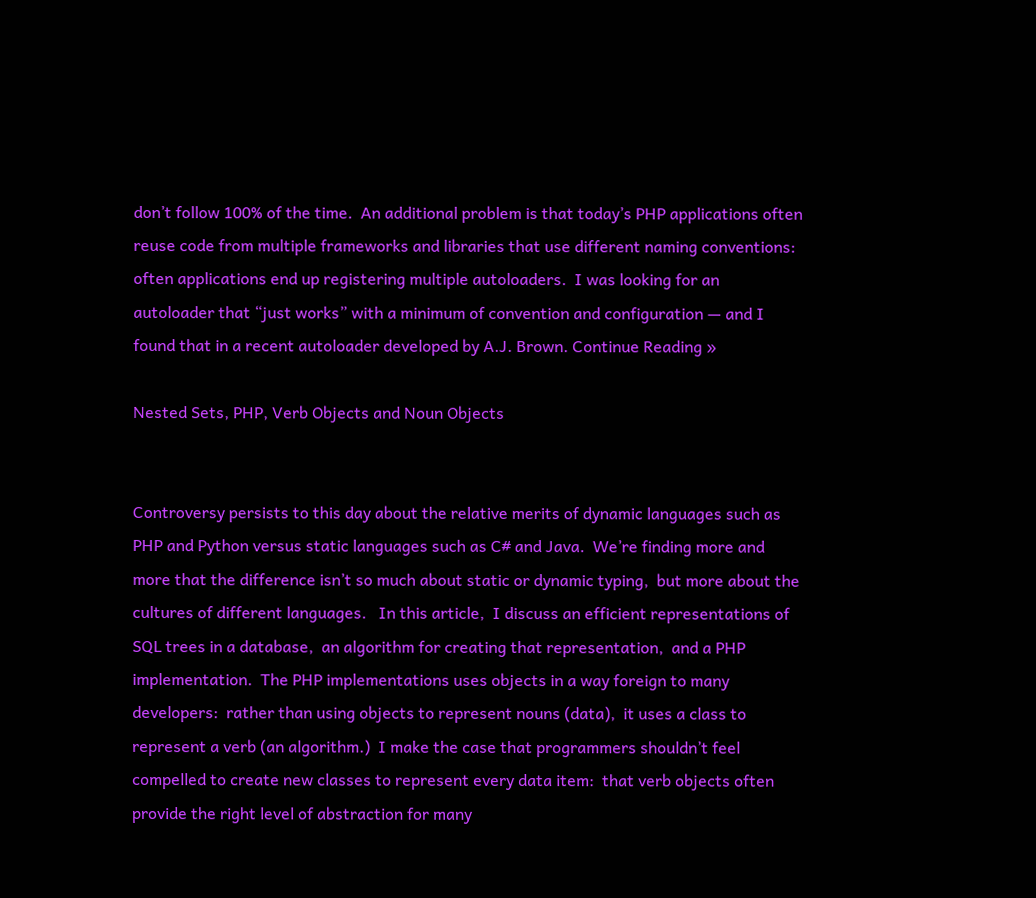don’t follow 100% of the time.  An additional problem is that today’s PHP applications often reuse code from multiple frameworks and libraries that use different naming conventions:  often applications end up registering multiple autoloaders.  I was looking for an autoloader that “just works” with a minimum of convention and configuration — and I found that in a recent autoloader developed by A.J. Brown. Continue Reading »

Nested Sets, PHP, Verb Objects and Noun Objects


Controversy persists to this day about the relative merits of dynamic languages such as PHP and Python versus static languages such as C# and Java.  We’re finding more and more that the difference isn’t so much about static or dynamic typing,  but more about the cultures of different languages.   In this article,  I discuss an efficient representations of SQL trees in a database,  an algorithm for creating that representation,  and a PHP implementation.  The PHP implementations uses objects in a way foreign to many developers:  rather than using objects to represent nouns (data),  it uses a class to represent a verb (an algorithm.)  I make the case that programmers shouldn’t feel compelled to create new classes to represent every data item:  that verb objects often provide the right level of abstraction for many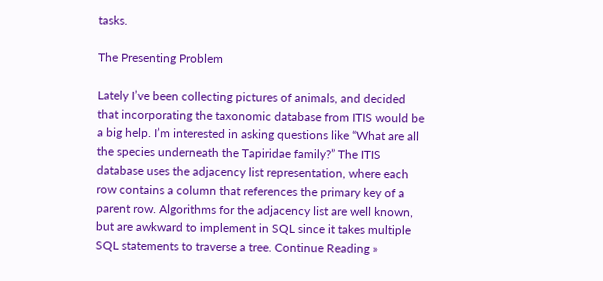tasks.

The Presenting Problem

Lately I’ve been collecting pictures of animals, and decided that incorporating the taxonomic database from ITIS would be a big help. I’m interested in asking questions like “What are all the species underneath the Tapiridae family?” The ITIS database uses the adjacency list representation, where each row contains a column that references the primary key of a parent row. Algorithms for the adjacency list are well known, but are awkward to implement in SQL since it takes multiple SQL statements to traverse a tree. Continue Reading »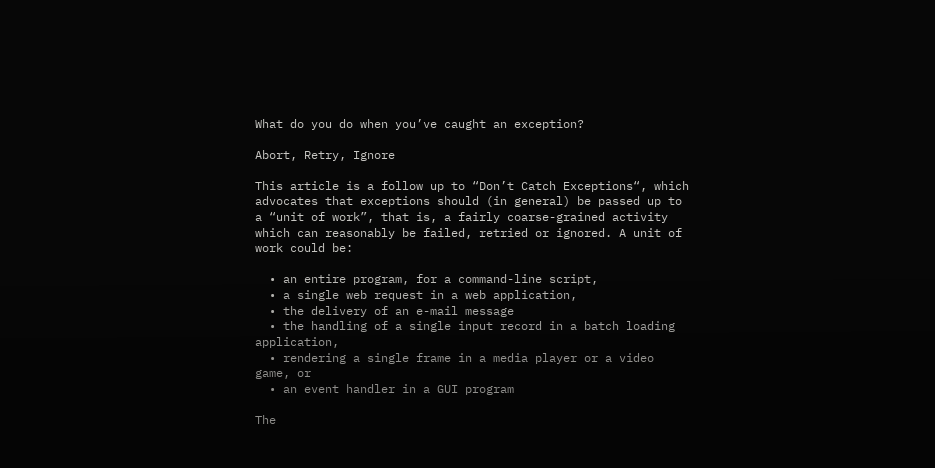What do you do when you’ve caught an exception?

Abort, Retry, Ignore

This article is a follow up to “Don’t Catch Exceptions“, which advocates that exceptions should (in general) be passed up to a “unit of work”, that is, a fairly coarse-grained activity which can reasonably be failed, retried or ignored. A unit of work could be:

  • an entire program, for a command-line script,
  • a single web request in a web application,
  • the delivery of an e-mail message
  • the handling of a single input record in a batch loading application,
  • rendering a single frame in a media player or a video game, or
  • an event handler in a GUI program

The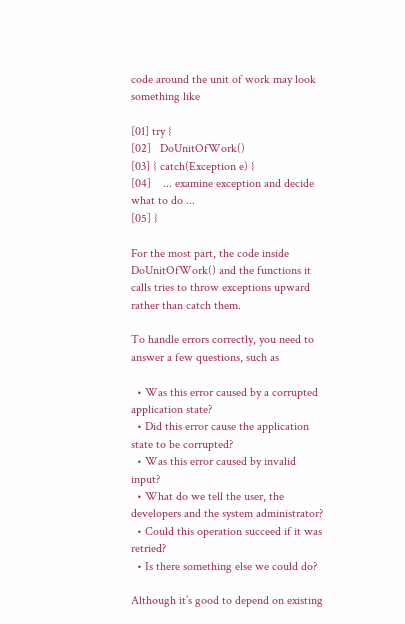code around the unit of work may look something like

[01] try {
[02]   DoUnitOfWork()
[03] } catch(Exception e) {
[04]    ... examine exception and decide what to do ...
[05] }

For the most part, the code inside DoUnitOfWork() and the functions it calls tries to throw exceptions upward rather than catch them.

To handle errors correctly, you need to answer a few questions, such as

  • Was this error caused by a corrupted application state?
  • Did this error cause the application state to be corrupted?
  • Was this error caused by invalid input?
  • What do we tell the user, the developers and the system administrator?
  • Could this operation succeed if it was retried?
  • Is there something else we could do?

Although it’s good to depend on existing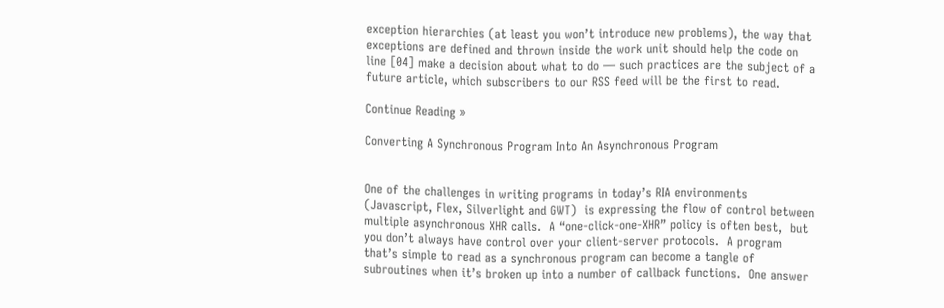exception hierarchies (at least you won’t introduce new problems), the way that exceptions are defined and thrown inside the work unit should help the code on line [04] make a decision about what to do — such practices are the subject of a future article, which subscribers to our RSS feed will be the first to read.

Continue Reading »

Converting A Synchronous Program Into An Asynchronous Program


One of the challenges in writing programs in today’s RIA environments  (Javascript, Flex, Silverlight and GWT)  is expressing the flow of control between multiple asynchronous XHR calls.  A “one-click-one-XHR” policy is often best,  but you don’t always have control over your client-server protocols.  A program that’s simple to read as a synchronous program can become a tangle of subroutines when it’s broken up into a number of callback functions.  One answer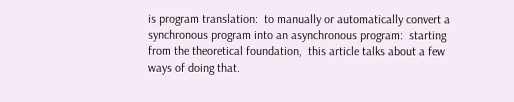is program translation:  to manually or automatically convert a synchronous program into an asynchronous program:  starting from the theoretical foundation,  this article talks about a few ways of doing that.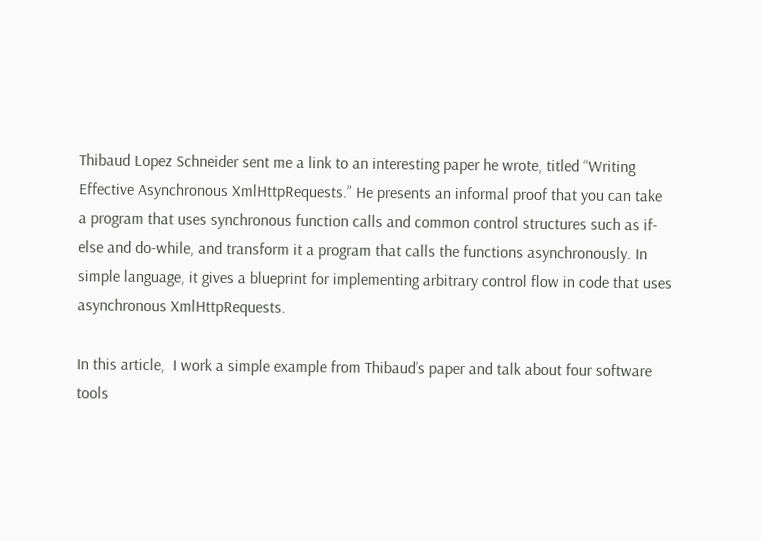Thibaud Lopez Schneider sent me a link to an interesting paper he wrote, titled “Writing Effective Asynchronous XmlHttpRequests.” He presents an informal proof that you can take a program that uses synchronous function calls and common control structures such as if-else and do-while, and transform it a program that calls the functions asynchronously. In simple language, it gives a blueprint for implementing arbitrary control flow in code that uses asynchronous XmlHttpRequests.

In this article,  I work a simple example from Thibaud’s paper and talk about four software tools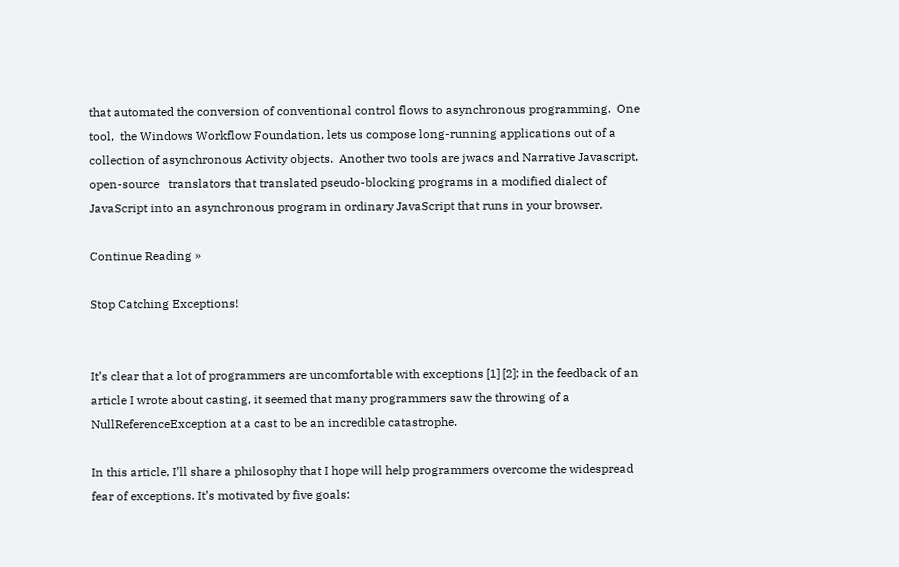that automated the conversion of conventional control flows to asynchronous programming.  One tool,  the Windows Workflow Foundation, lets us compose long-running applications out of a collection of asynchronous Activity objects.  Another two tools are jwacs and Narrative Javascript,  open-source   translators that translated pseudo-blocking programs in a modified dialect of JavaScript into an asynchronous program in ordinary JavaScript that runs in your browser.

Continue Reading »

Stop Catching Exceptions!


It’s clear that a lot of programmers are uncomfortable with exceptions [1] [2]; in the feedback of an article I wrote about casting, it seemed that many programmers saw the throwing of a NullReferenceException at a cast to be an incredible catastrophe.

In this article, I’ll share a philosophy that I hope will help programmers overcome the widespread fear of exceptions. It’s motivated by five goals: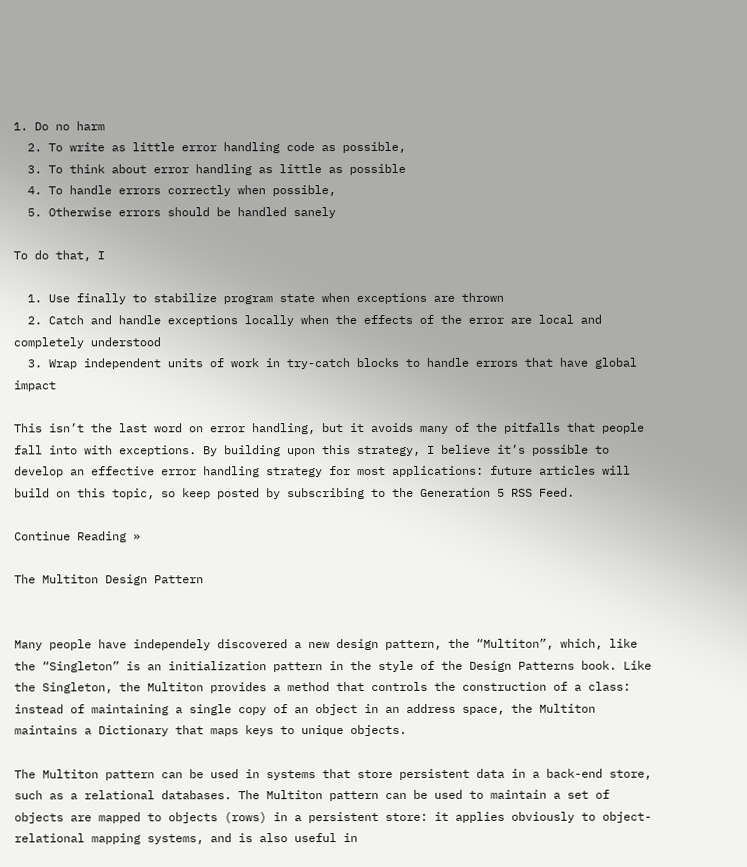1. Do no harm
  2. To write as little error handling code as possible,
  3. To think about error handling as little as possible
  4. To handle errors correctly when possible,
  5. Otherwise errors should be handled sanely

To do that, I

  1. Use finally to stabilize program state when exceptions are thrown
  2. Catch and handle exceptions locally when the effects of the error are local and completely understood
  3. Wrap independent units of work in try-catch blocks to handle errors that have global impact

This isn’t the last word on error handling, but it avoids many of the pitfalls that people fall into with exceptions. By building upon this strategy, I believe it’s possible to develop an effective error handling strategy for most applications: future articles will build on this topic, so keep posted by subscribing to the Generation 5 RSS Feed.

Continue Reading »

The Multiton Design Pattern


Many people have independely discovered a new design pattern, the “Multiton”, which, like the “Singleton” is an initialization pattern in the style of the Design Patterns book. Like the Singleton, the Multiton provides a method that controls the construction of a class: instead of maintaining a single copy of an object in an address space, the Multiton maintains a Dictionary that maps keys to unique objects.

The Multiton pattern can be used in systems that store persistent data in a back-end store, such as a relational databases. The Multiton pattern can be used to maintain a set of objects are mapped to objects (rows) in a persistent store: it applies obviously to object-relational mapping systems, and is also useful in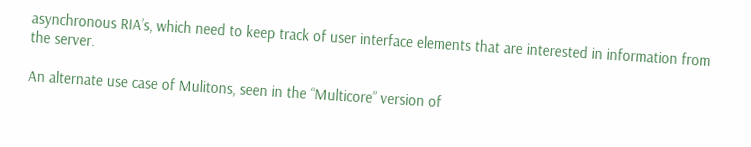asynchronous RIA’s, which need to keep track of user interface elements that are interested in information from the server.

An alternate use case of Mulitons, seen in the “Multicore” version of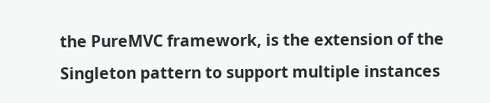the PureMVC framework, is the extension of the Singleton pattern to support multiple instances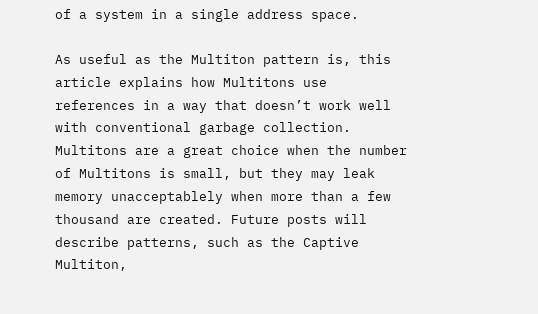of a system in a single address space.

As useful as the Multiton pattern is, this article explains how Multitons use references in a way that doesn’t work well with conventional garbage collection. Multitons are a great choice when the number of Multitons is small, but they may leak memory unacceptablely when more than a few thousand are created. Future posts will describe patterns, such as the Captive Multiton,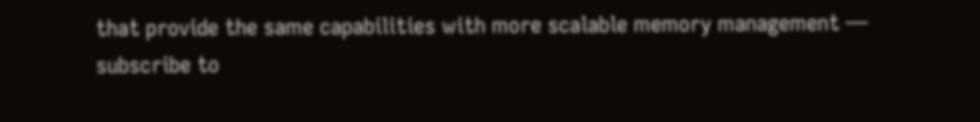that provide the same capabilities with more scalable memory management — subscribe to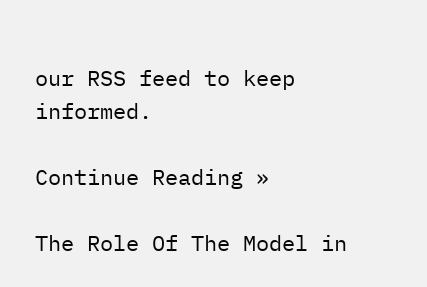our RSS feed to keep informed.

Continue Reading »

The Role Of The Model in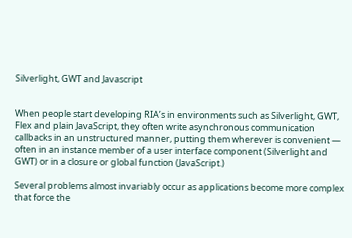Silverlight, GWT and Javascript


When people start developing RIA’s in environments such as Silverlight, GWT, Flex and plain JavaScript, they often write asynchronous communication callbacks in an unstructured manner, putting them wherever is convenient — often in an instance member of a user interface component (Silverlight and GWT) or in a closure or global function (JavaScript.)

Several problems almost invariably occur as applications become more complex that force the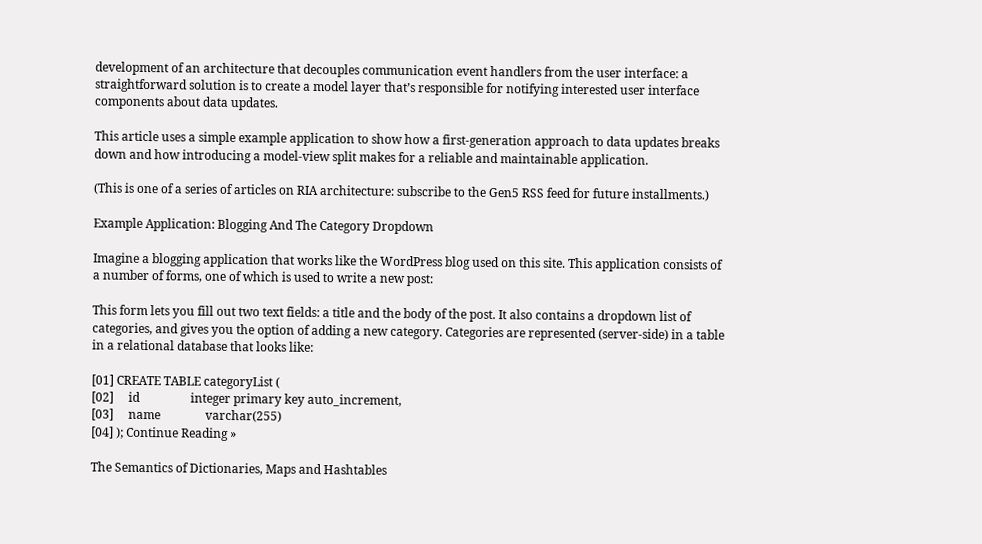development of an architecture that decouples communication event handlers from the user interface: a straightforward solution is to create a model layer that’s responsible for notifying interested user interface components about data updates.

This article uses a simple example application to show how a first-generation approach to data updates breaks down and how introducing a model-view split makes for a reliable and maintainable application.

(This is one of a series of articles on RIA architecture: subscribe to the Gen5 RSS feed for future installments.)

Example Application: Blogging And The Category Dropdown

Imagine a blogging application that works like the WordPress blog used on this site. This application consists of a number of forms, one of which is used to write a new post:

This form lets you fill out two text fields: a title and the body of the post. It also contains a dropdown list of categories, and gives you the option of adding a new category. Categories are represented (server-side) in a table in a relational database that looks like:

[01] CREATE TABLE categoryList (
[02]     id                 integer primary key auto_increment,
[03]     name               varchar(255)
[04] ); Continue Reading »

The Semantics of Dictionaries, Maps and Hashtables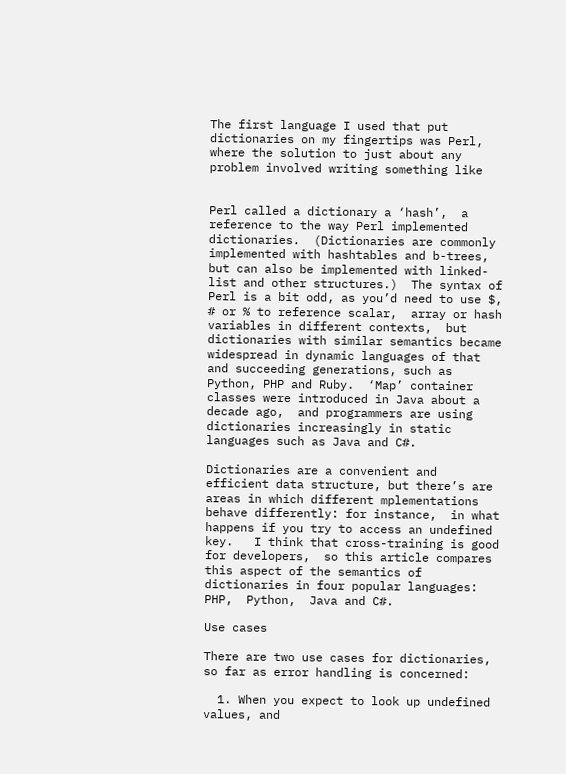The first language I used that put dictionaries on my fingertips was Perl, where the solution to just about any problem involved writing something like


Perl called a dictionary a ‘hash’,  a reference to the way Perl implemented dictionaries.  (Dictionaries are commonly implemented with hashtables and b-trees,  but can also be implemented with linked-list and other structures.)  The syntax of Perl is a bit odd, as you’d need to use $, # or % to reference scalar,  array or hash variables in different contexts,  but dictionaries with similar semantics became widespread in dynamic languages of that and succeeding generations, such as Python, PHP and Ruby.  ‘Map’ container classes were introduced in Java about a decade ago,  and programmers are using dictionaries increasingly in static languages such as Java and C#.

Dictionaries are a convenient and efficient data structure, but there’s are areas in which different mplementations behave differently: for instance,  in what happens if you try to access an undefined key.   I think that cross-training is good for developers,  so this article compares this aspect of the semantics of dictionaries in four popular languages:  PHP,  Python,  Java and C#.

Use cases

There are two use cases for dictionaries, so far as error handling is concerned:

  1. When you expect to look up undefined values, and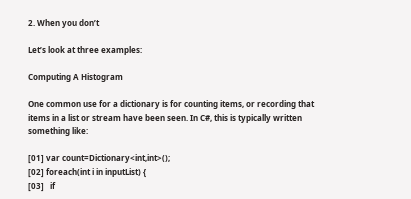2. When you don’t

Let’s look at three examples:

Computing A Histogram

One common use for a dictionary is for counting items, or recording that items in a list or stream have been seen. In C#, this is typically written something like:

[01] var count=Dictionary<int,int>();
[02] foreach(int i in inputList) {
[03]   if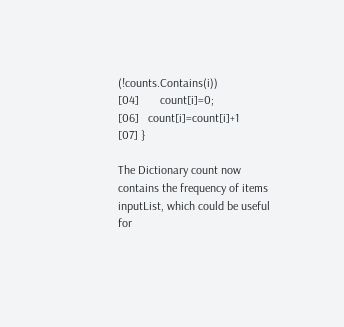(!counts.Contains(i))
[04]       count[i]=0;
[06]   count[i]=count[i]+1
[07] }

The Dictionary count now contains the frequency of items inputList, which could be useful for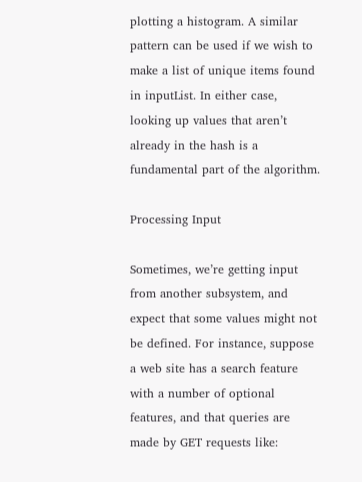plotting a histogram. A similar pattern can be used if we wish to make a list of unique items found in inputList. In either case,  looking up values that aren’t already in the hash is a fundamental part of the algorithm.

Processing Input

Sometimes, we’re getting input from another subsystem, and expect that some values might not be defined. For instance, suppose a web site has a search feature with a number of optional features, and that queries are made by GET requests like: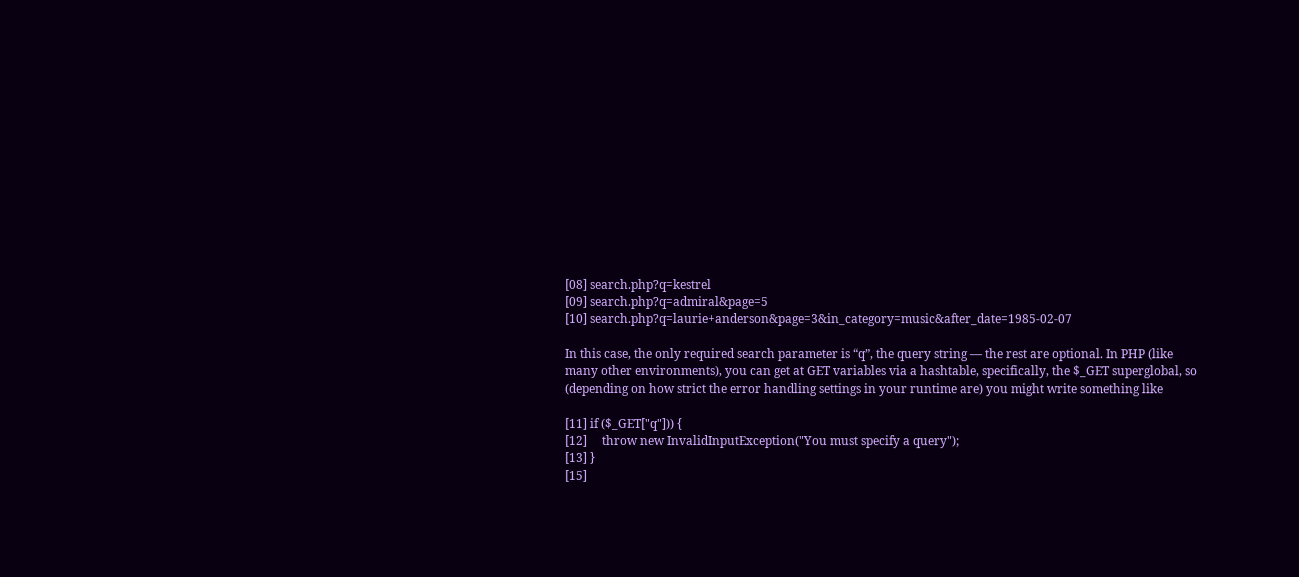[08] search.php?q=kestrel
[09] search.php?q=admiral&page=5
[10] search.php?q=laurie+anderson&page=3&in_category=music&after_date=1985-02-07

In this case, the only required search parameter is “q”, the query string — the rest are optional. In PHP (like many other environments), you can get at GET variables via a hashtable, specifically, the $_GET superglobal, so (depending on how strict the error handling settings in your runtime are) you might write something like

[11] if ($_GET["q"])) {
[12]     throw new InvalidInputException("You must specify a query");
[13] }
[15]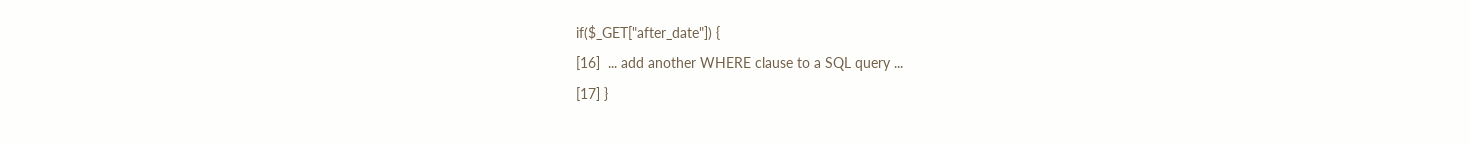if($_GET["after_date"]) {
[16]  ... add another WHERE clause to a SQL query ...
[17] }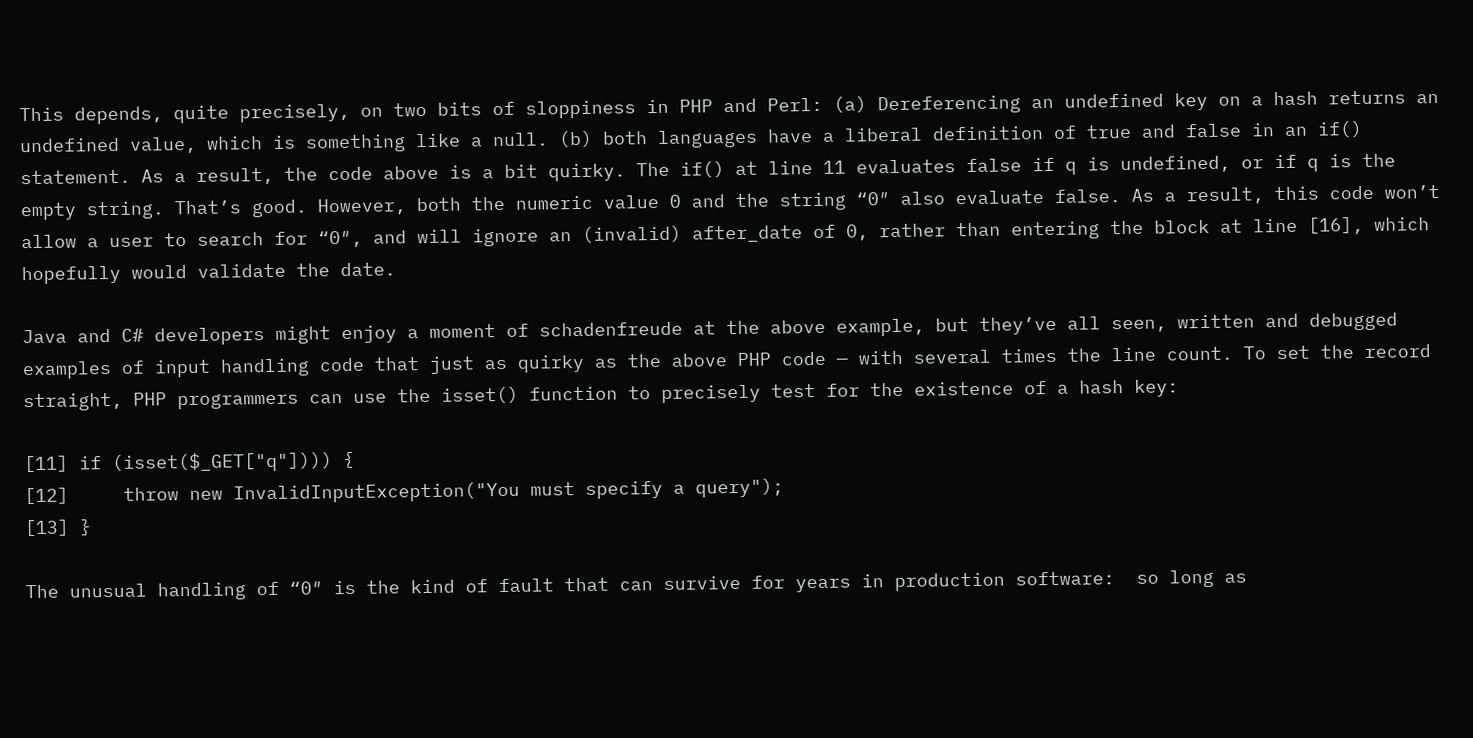This depends, quite precisely, on two bits of sloppiness in PHP and Perl: (a) Dereferencing an undefined key on a hash returns an undefined value, which is something like a null. (b) both languages have a liberal definition of true and false in an if() statement. As a result, the code above is a bit quirky. The if() at line 11 evaluates false if q is undefined, or if q is the empty string. That’s good. However, both the numeric value 0 and the string “0″ also evaluate false. As a result, this code won’t allow a user to search for “0″, and will ignore an (invalid) after_date of 0, rather than entering the block at line [16], which hopefully would validate the date.

Java and C# developers might enjoy a moment of schadenfreude at the above example, but they’ve all seen, written and debugged examples of input handling code that just as quirky as the above PHP code — with several times the line count. To set the record straight, PHP programmers can use the isset() function to precisely test for the existence of a hash key:

[11] if (isset($_GET["q"]))) {
[12]     throw new InvalidInputException("You must specify a query");
[13] }

The unusual handling of “0″ is the kind of fault that can survive for years in production software:  so long as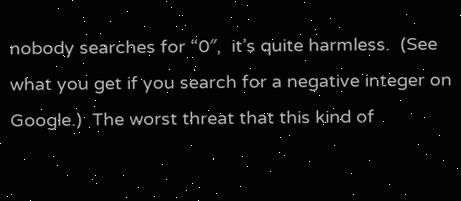nobody searches for “0″,  it’s quite harmless.  (See what you get if you search for a negative integer on Google.)  The worst threat that this kind of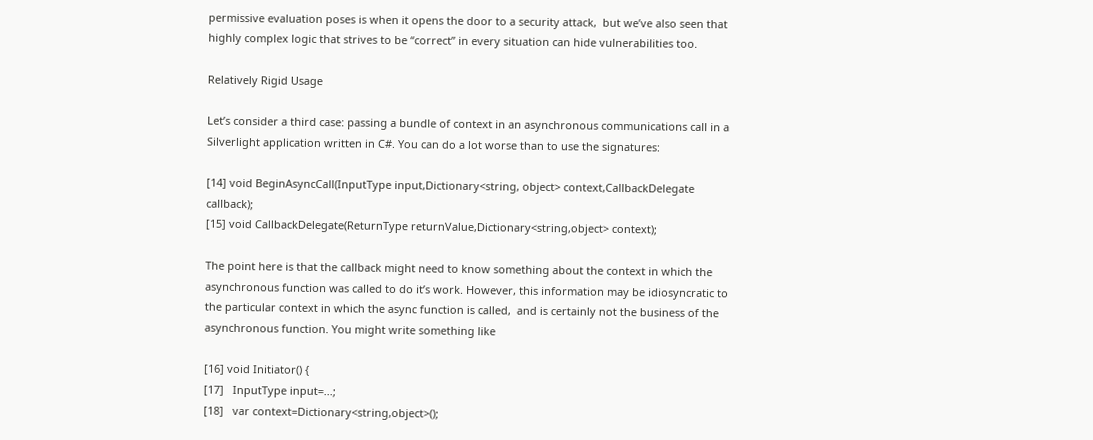permissive evaluation poses is when it opens the door to a security attack,  but we’ve also seen that highly complex logic that strives to be “correct” in every situation can hide vulnerabilities too.

Relatively Rigid Usage

Let’s consider a third case: passing a bundle of context in an asynchronous communications call in a Silverlight application written in C#. You can do a lot worse than to use the signatures:

[14] void BeginAsyncCall(InputType input,Dictionary<string, object> context,CallbackDelegate callback);
[15] void CallbackDelegate(ReturnType returnValue,Dictionary<string,object> context);

The point here is that the callback might need to know something about the context in which the asynchronous function was called to do it’s work. However, this information may be idiosyncratic to the particular context in which the async function is called,  and is certainly not the business of the asynchronous function. You might write something like

[16] void Initiator() {
[17]   InputType input=...;
[18]   var context=Dictionary<string,object>();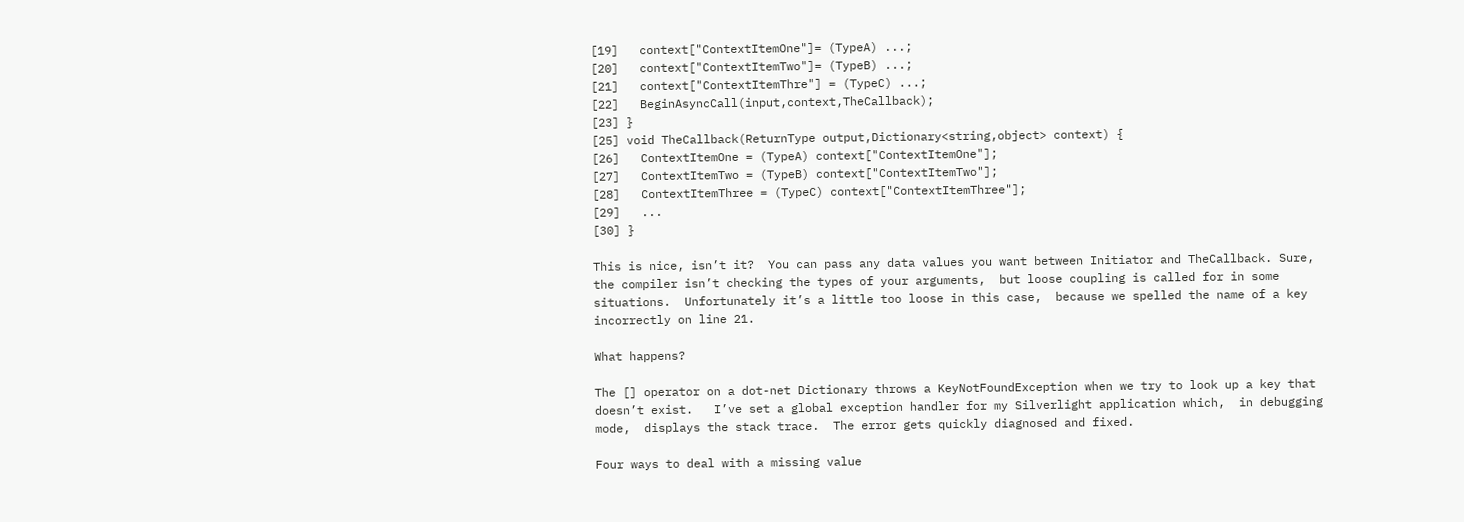[19]   context["ContextItemOne"]= (TypeA) ...;
[20]   context["ContextItemTwo"]= (TypeB) ...;
[21]   context["ContextItemThre"] = (TypeC) ...;
[22]   BeginAsyncCall(input,context,TheCallback);
[23] }
[25] void TheCallback(ReturnType output,Dictionary<string,object> context) {
[26]   ContextItemOne = (TypeA) context["ContextItemOne"];
[27]   ContextItemTwo = (TypeB) context["ContextItemTwo"];
[28]   ContextItemThree = (TypeC) context["ContextItemThree"];
[29]   ...
[30] }

This is nice, isn’t it?  You can pass any data values you want between Initiator and TheCallback. Sure,  the compiler isn’t checking the types of your arguments,  but loose coupling is called for in some situations.  Unfortunately it’s a little too loose in this case,  because we spelled the name of a key incorrectly on line 21.

What happens?

The [] operator on a dot-net Dictionary throws a KeyNotFoundException when we try to look up a key that doesn’t exist.   I’ve set a global exception handler for my Silverlight application which,  in debugging mode,  displays the stack trace.  The error gets quickly diagnosed and fixed.

Four ways to deal with a missing value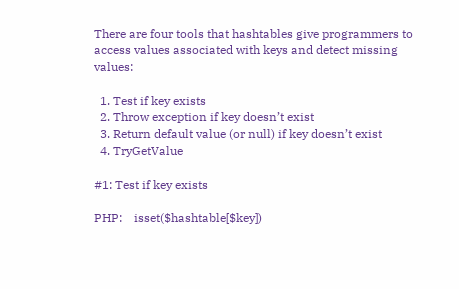There are four tools that hashtables give programmers to access values associated with keys and detect missing values:

  1. Test if key exists
  2. Throw exception if key doesn’t exist
  3. Return default value (or null) if key doesn’t exist
  4. TryGetValue

#1: Test if key exists

PHP:    isset($hashtable[$key])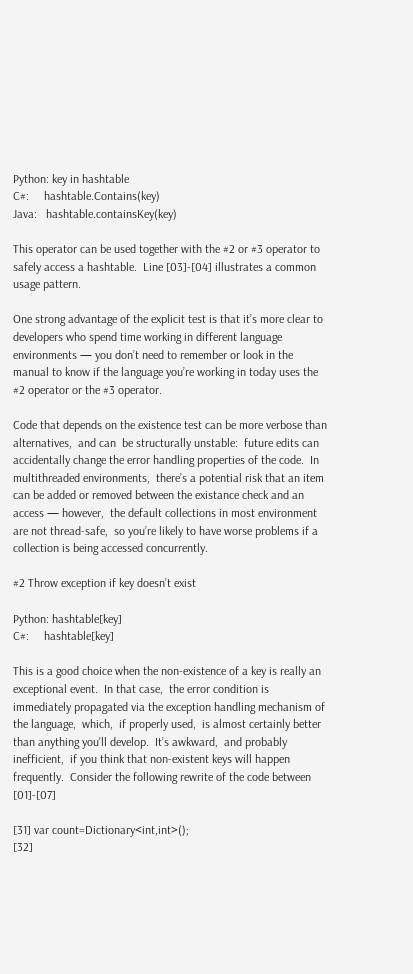Python: key in hashtable
C#:     hashtable.Contains(key)
Java:   hashtable.containsKey(key)

This operator can be used together with the #2 or #3 operator to safely access a hashtable.  Line [03]-[04] illustrates a common usage pattern.

One strong advantage of the explicit test is that it’s more clear to developers who spend time working in different language environments — you don’t need to remember or look in the manual to know if the language you’re working in today uses the #2 operator or the #3 operator.

Code that depends on the existence test can be more verbose than alternatives,  and can  be structurally unstable:  future edits can accidentally change the error handling properties of the code.  In multithreaded environments,  there’s a potential risk that an item can be added or removed between the existance check and an access — however,  the default collections in most environment are not thread-safe,  so you’re likely to have worse problems if a collection is being accessed concurrently.

#2 Throw exception if key doesn’t exist

Python: hashtable[key]
C#:     hashtable[key]

This is a good choice when the non-existence of a key is really an exceptional event.  In that case,  the error condition is immediately propagated via the exception handling mechanism of the language,  which,  if properly used,  is almost certainly better than anything you’ll develop.  It’s awkward,  and probably inefficient,  if you think that non-existent keys will happen frequently.  Consider the following rewrite of the code between [01]-[07]

[31] var count=Dictionary<int,int>();
[32]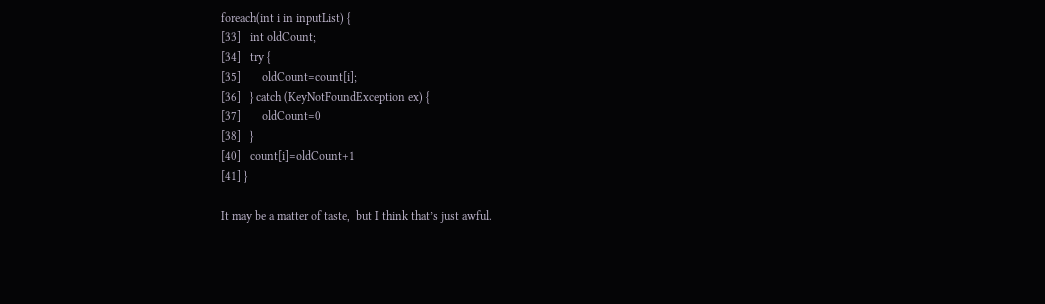foreach(int i in inputList) {
[33]   int oldCount;
[34]   try {
[35]       oldCount=count[i];
[36]   } catch (KeyNotFoundException ex) {
[37]       oldCount=0
[38]   }
[40]   count[i]=oldCount+1
[41] }

It may be a matter of taste,  but I think that’s just awful.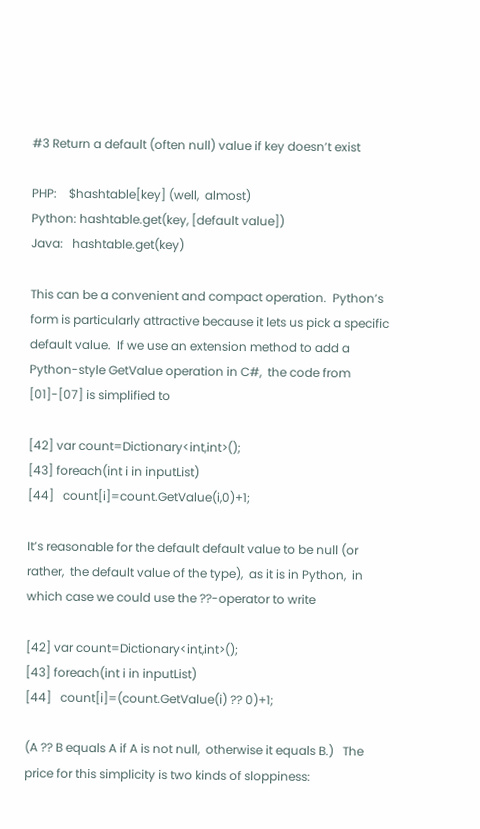#3 Return a default (often null) value if key doesn’t exist

PHP:    $hashtable[key] (well,  almost)
Python: hashtable.get(key, [default value])
Java:   hashtable.get(key)

This can be a convenient and compact operation.  Python’s form is particularly attractive because it lets us pick a specific default value.  If we use an extension method to add a Python-style GetValue operation in C#,  the code from [01]-[07] is simplified to

[42] var count=Dictionary<int,int>();
[43] foreach(int i in inputList)
[44]   count[i]=count.GetValue(i,0)+1;

It’s reasonable for the default default value to be null (or rather,  the default value of the type),  as it is in Python,  in which case we could use the ??-operator to write

[42] var count=Dictionary<int,int>();
[43] foreach(int i in inputList)
[44]   count[i]=(count.GetValue(i) ?? 0)+1;

(A ?? B equals A if A is not null,  otherwise it equals B.)   The price for this simplicity is two kinds of sloppiness: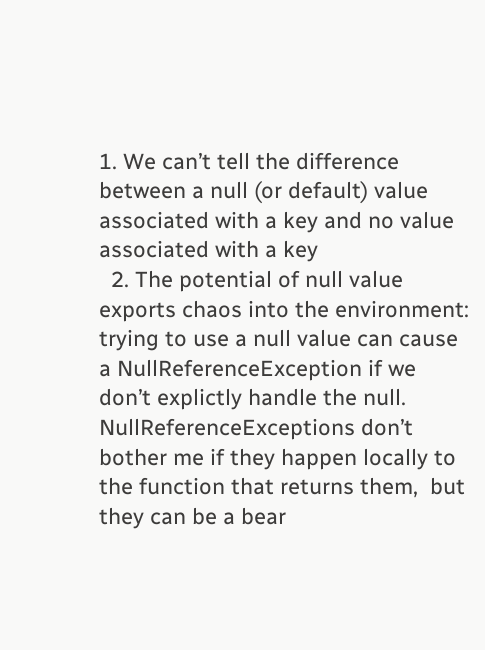1. We can’t tell the difference between a null (or default) value associated with a key and no value associated with a key
  2. The potential of null value exports chaos into the environment:  trying to use a null value can cause a NullReferenceException if we don’t explictly handle the null.  NullReferenceExceptions don’t bother me if they happen locally to the function that returns them,  but they can be a bear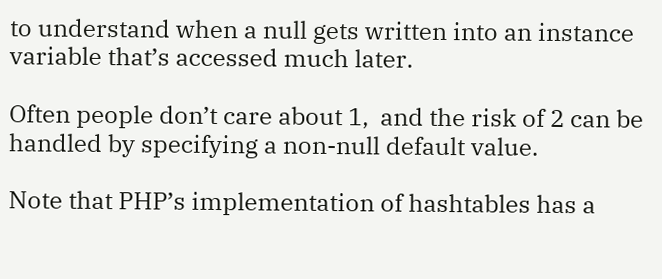to understand when a null gets written into an instance variable that’s accessed much later.

Often people don’t care about 1,  and the risk of 2 can be handled by specifying a non-null default value.

Note that PHP’s implementation of hashtables has a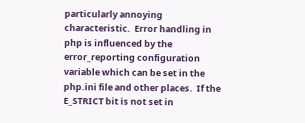particularly annoying characteristic.  Error handling in php is influenced by the error_reporting configuration variable which can be set in the php.ini file and other places.  If the E_STRICT bit is not set in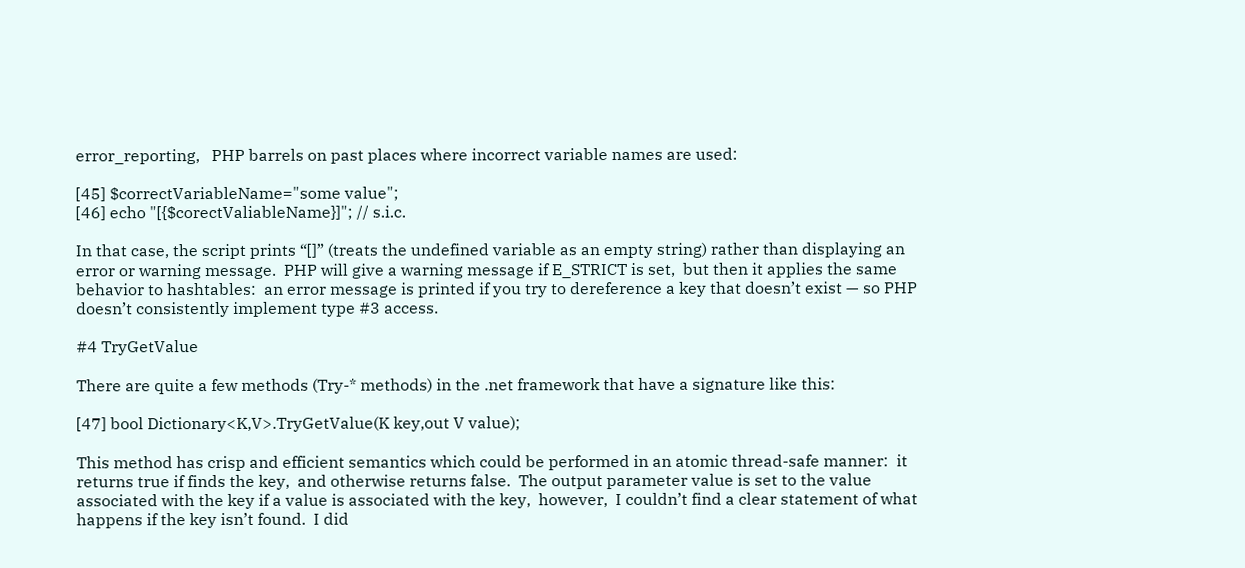error_reporting,   PHP barrels on past places where incorrect variable names are used:

[45] $correctVariableName="some value";
[46] echo "[{$corectValiableName}]"; // s.i.c.

In that case, the script prints “[]” (treats the undefined variable as an empty string) rather than displaying an error or warning message.  PHP will give a warning message if E_STRICT is set,  but then it applies the same behavior to hashtables:  an error message is printed if you try to dereference a key that doesn’t exist — so PHP doesn’t consistently implement type #3 access.

#4 TryGetValue

There are quite a few methods (Try-* methods) in the .net framework that have a signature like this:

[47] bool Dictionary<K,V>.TryGetValue(K key,out V value);

This method has crisp and efficient semantics which could be performed in an atomic thread-safe manner:  it returns true if finds the key,  and otherwise returns false.  The output parameter value is set to the value associated with the key if a value is associated with the key,  however,  I couldn’t find a clear statement of what happens if the key isn’t found.  I did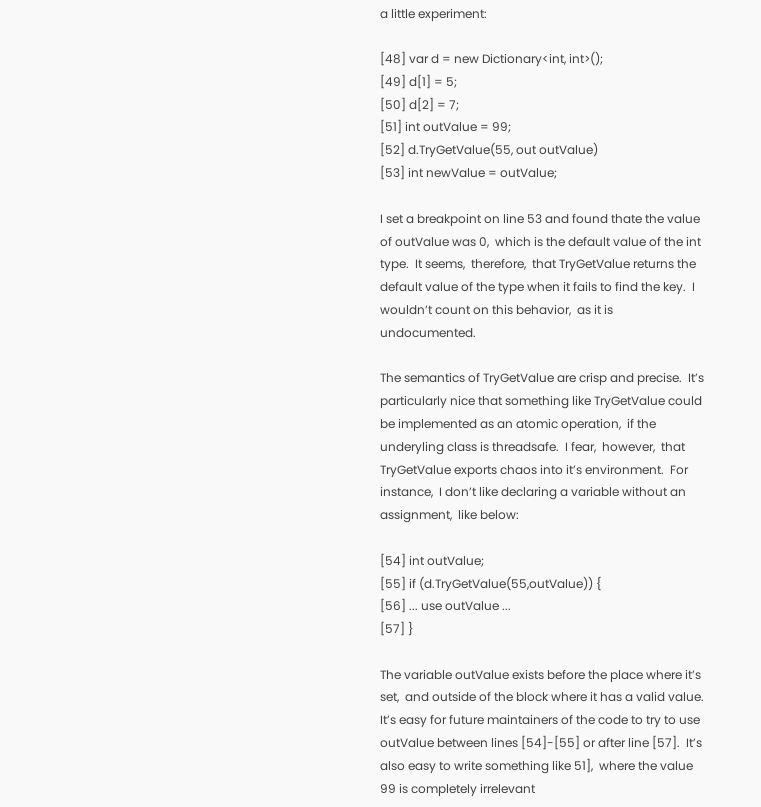a little experiment:

[48] var d = new Dictionary<int, int>();
[49] d[1] = 5;
[50] d[2] = 7;
[51] int outValue = 99;
[52] d.TryGetValue(55, out outValue)
[53] int newValue = outValue;

I set a breakpoint on line 53 and found thate the value of outValue was 0,  which is the default value of the int type.  It seems,  therefore,  that TryGetValue returns the default value of the type when it fails to find the key.  I wouldn’t count on this behavior,  as it is undocumented.

The semantics of TryGetValue are crisp and precise.  It’s particularly nice that something like TryGetValue could be implemented as an atomic operation,  if the underyling class is threadsafe.  I fear,  however,  that TryGetValue exports chaos into it’s environment.  For instance,  I don’t like declaring a variable without an assignment,  like below:

[54] int outValue;
[55] if (d.TryGetValue(55,outValue)) {
[56] ... use outValue ...
[57] }

The variable outValue exists before the place where it’s set,  and outside of the block where it has a valid value.  It’s easy for future maintainers of the code to try to use outValue between lines [54]-[55] or after line [57].  It’s also easy to write something like 51],  where the value 99 is completely irrelevant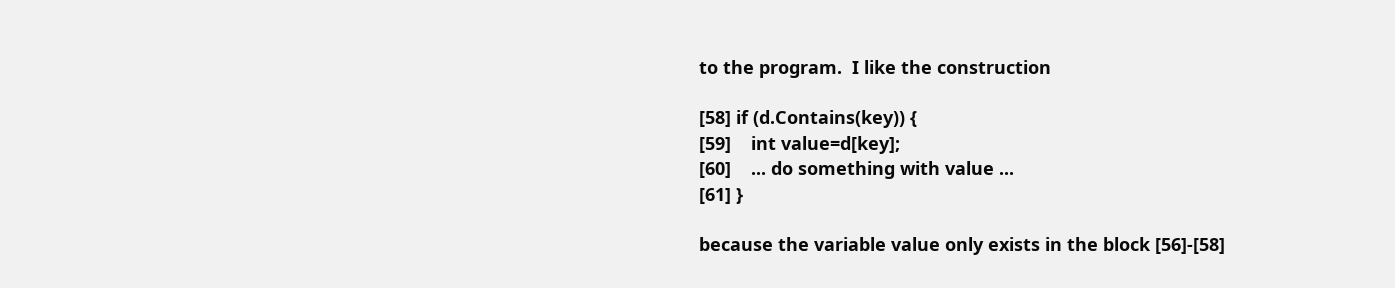to the program.  I like the construction

[58] if (d.Contains(key)) {
[59]    int value=d[key];
[60]    ... do something with value ...
[61] }

because the variable value only exists in the block [56]-[58]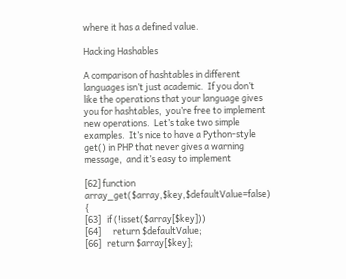where it has a defined value.

Hacking Hashables

A comparison of hashtables in different languages isn’t just academic.  If you don’t like the operations that your language gives you for hashtables,  you’re free to implement new operations.  Let’s take two simple examples.  It’s nice to have a Python-style get() in PHP that never gives a warning message,  and it’s easy to implement

[62] function array_get($array,$key,$defaultValue=false) {
[63]   if (!isset($array[$key]))
[64]      return $defaultValue;
[66]   return $array[$key];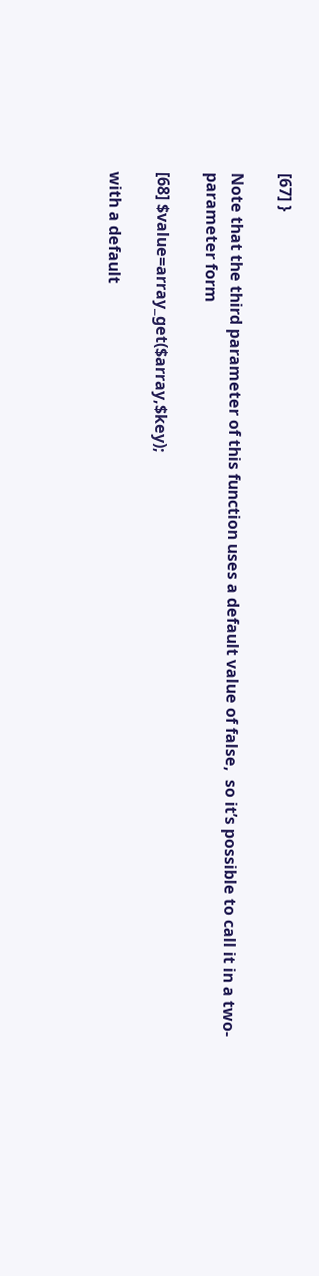[67] }

Note that the third parameter of this function uses a default value of false,  so it’s possible to call it in a two-parameter form

[68] $value=array_get($array,$key);

with a default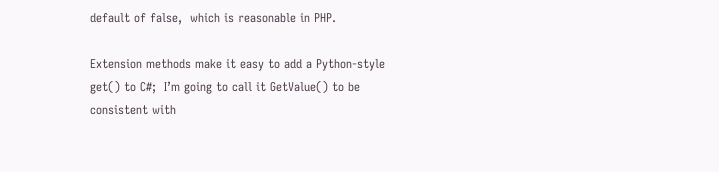default of false,  which is reasonable in PHP.

Extension methods make it easy to add a Python-style get() to C#;  I’m going to call it GetValue() to be consistent with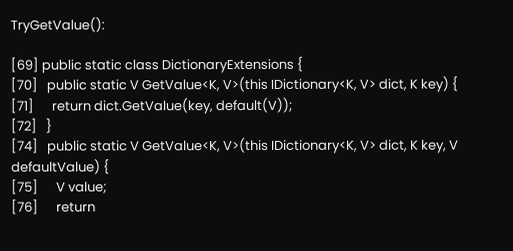TryGetValue():

[69] public static class DictionaryExtensions {
[70]   public static V GetValue<K, V>(this IDictionary<K, V> dict, K key) {
[71]      return dict.GetValue(key, default(V));
[72]   }
[74]   public static V GetValue<K, V>(this IDictionary<K, V> dict, K key, V defaultValue) {
[75]      V value;
[76]      return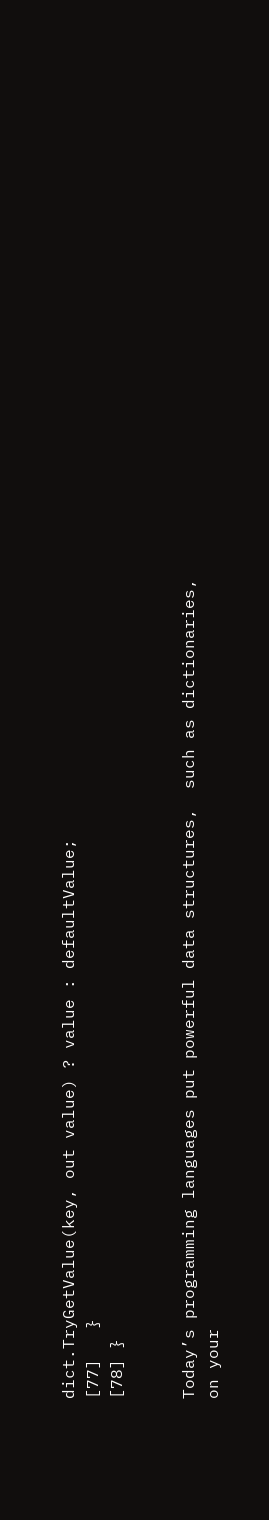dict.TryGetValue(key, out value) ? value : defaultValue;
[77]   }
[78] }


Today’s programming languages put powerful data structures,  such as dictionaries,  on your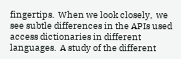fingertips.  When we look closely,  we see subtle differences in the APIs used access dictionaries in different languages.  A study of the different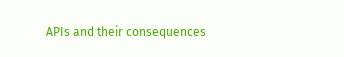APIs and their consequences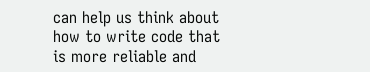can help us think about how to write code that is more reliable and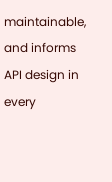maintainable,  and informs API design in every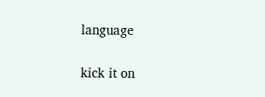language

kick it on